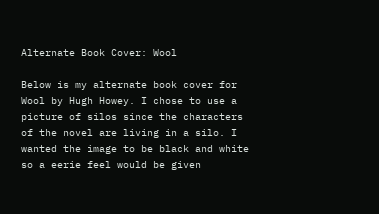Alternate Book Cover: Wool

Below is my alternate book cover for Wool by Hugh Howey. I chose to use a picture of silos since the characters of the novel are living in a silo. I wanted the image to be black and white so a eerie feel would be given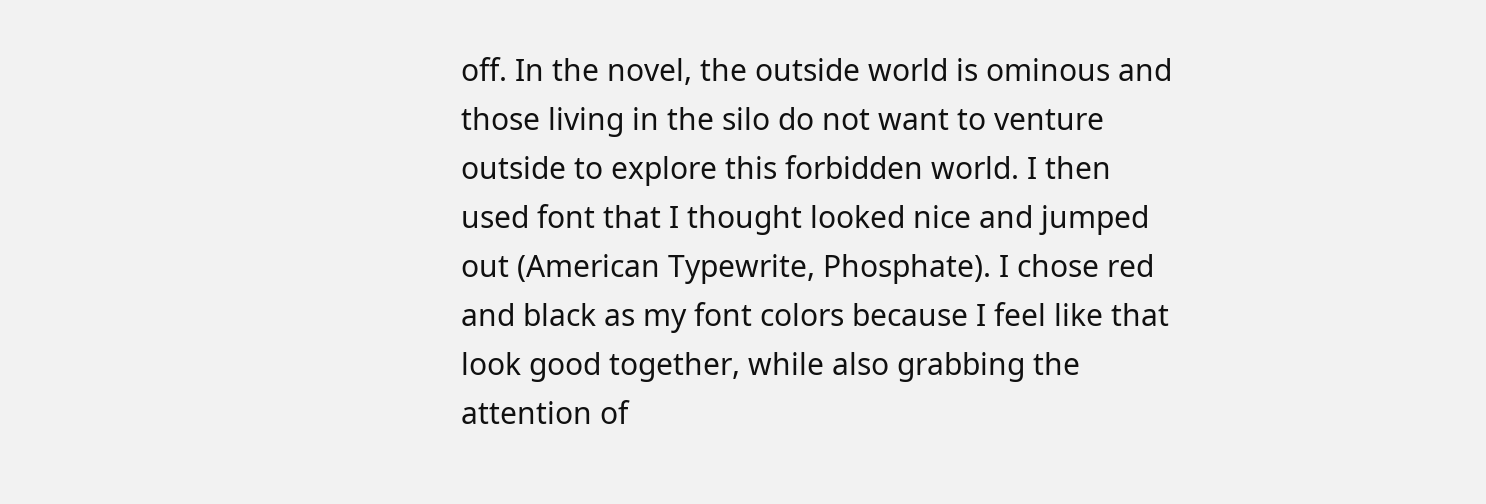off. In the novel, the outside world is ominous and those living in the silo do not want to venture outside to explore this forbidden world. I then used font that I thought looked nice and jumped out (American Typewrite, Phosphate). I chose red and black as my font colors because I feel like that look good together, while also grabbing the attention of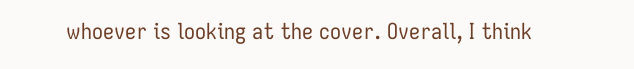whoever is looking at the cover. Overall, I think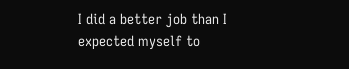I did a better job than I expected myself to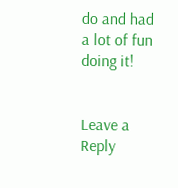do and had a lot of fun doing it!


Leave a Reply